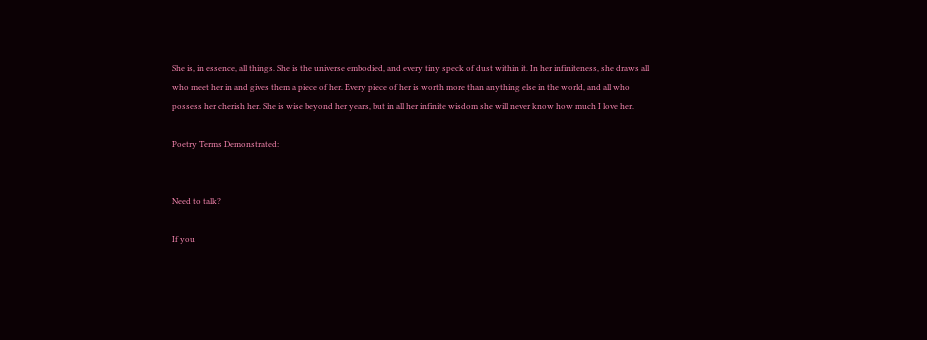She is, in essence, all things. She is the universe embodied, and every tiny speck of dust within it. In her infiniteness, she draws all who meet her in and gives them a piece of her. Every piece of her is worth more than anything else in the world, and all who possess her cherish her. She is wise beyond her years, but in all her infinite wisdom she will never know how much I love her.

Poetry Terms Demonstrated:


Need to talk?

If you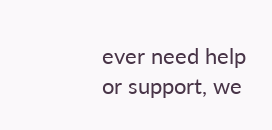ever need help or support, we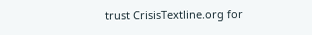trust CrisisTextline.org for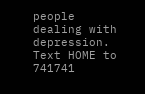people dealing with depression. Text HOME to 741741